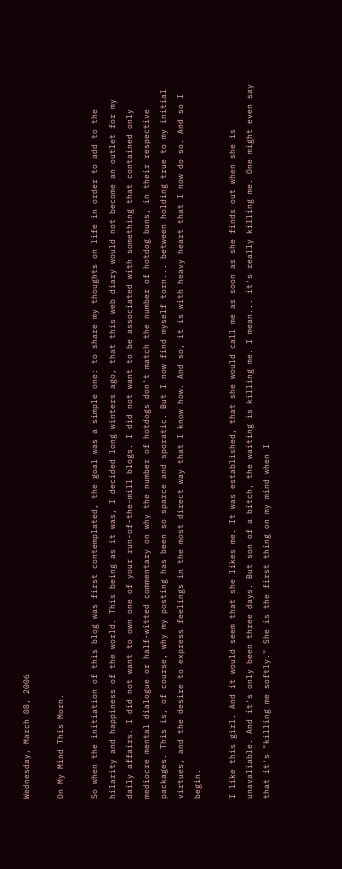Wednesday, March 08, 2006

On My Mind This Morn.

So when the initiation of this blog was first contemplated, the goal was a simple one: to share my thoughts on life in order to add to the hilarity and happiness of the world. This being as it was, I decided long winters ago, that this web diary would not become an outlet for my daily affairs. I did not want to own one of your run-of-the-mill blogs. I did not want to be associated with something that contained only mediocre mental dialogue or half-witted commentary on why the number of hotdogs don't match the number of hotdog buns, in their respective packages. This is, of course, why my posting has been so sparce and sporatic. But I now find myself torn... between holding true to my initial virtues, and the desire to express feelings in the most direct way that I know how. And so, it is with heavy heart that I now do so. And so I begin.

I like this girl. And it would seem that she likes me. It was established, that she would call me as soon as she finds out when she is unavaliable. And it's only been three days. But son of a bitch, the waiting is killing me. I mean... it's really killing me. One might even say that it's "killing me softly." She is the first thing on my mind when I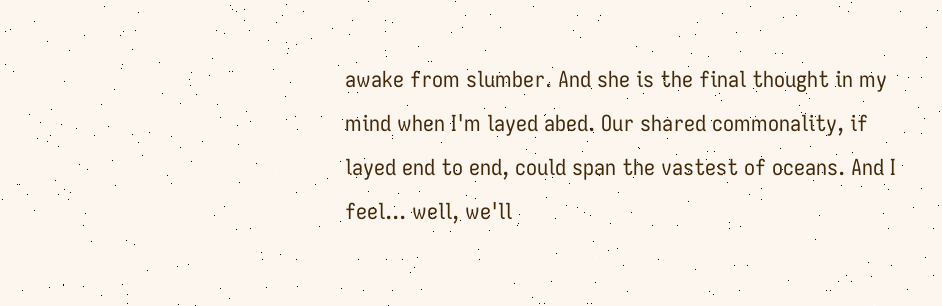awake from slumber. And she is the final thought in my mind when I'm layed abed. Our shared commonality, if layed end to end, could span the vastest of oceans. And I feel... well, we'll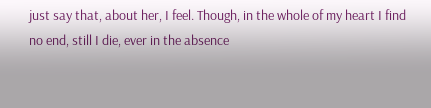just say that, about her, I feel. Though, in the whole of my heart I find no end, still I die, ever in the absence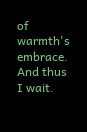of warmth's embrace. And thus I wait.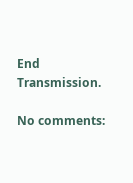End Transmission.

No comments: